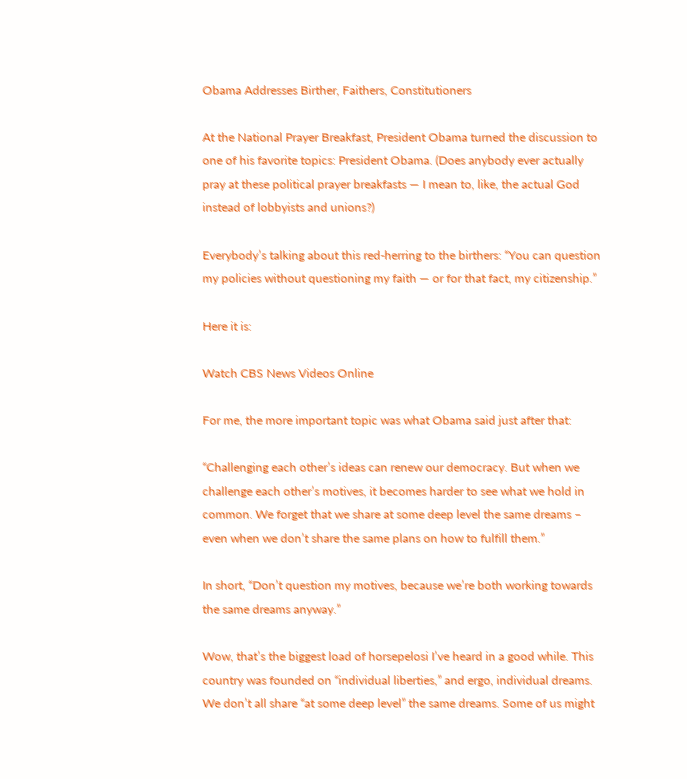Obama Addresses Birther, Faithers, Constitutioners

At the National Prayer Breakfast, President Obama turned the discussion to one of his favorite topics: President Obama. (Does anybody ever actually pray at these political prayer breakfasts — I mean to, like, the actual God instead of lobbyists and unions?)

Everybody’s talking about this red-herring to the birthers: “You can question my policies without questioning my faith — or for that fact, my citizenship.”

Here it is:

Watch CBS News Videos Online

For me, the more important topic was what Obama said just after that:

“Challenging each other’s ideas can renew our democracy. But when we challenge each other’s motives, it becomes harder to see what we hold in common. We forget that we share at some deep level the same dreams – even when we don’t share the same plans on how to fulfill them.”

In short, “Don’t question my motives, because we’re both working towards the same dreams anyway.”

Wow, that’s the biggest load of horsepelosi I’ve heard in a good while. This country was founded on “individual liberties,” and ergo, individual dreams. We don’t all share “at some deep level” the same dreams. Some of us might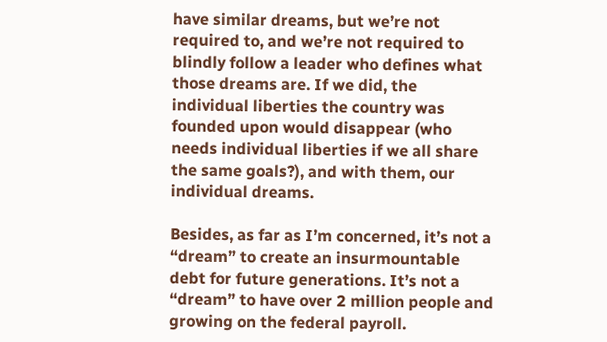have similar dreams, but we’re not required to, and we’re not required to blindly follow a leader who defines what those dreams are. If we did, the individual liberties the country was founded upon would disappear (who needs individual liberties if we all share the same goals?), and with them, our individual dreams.

Besides, as far as I’m concerned, it’s not a “dream” to create an insurmountable debt for future generations. It’s not a “dream” to have over 2 million people and growing on the federal payroll.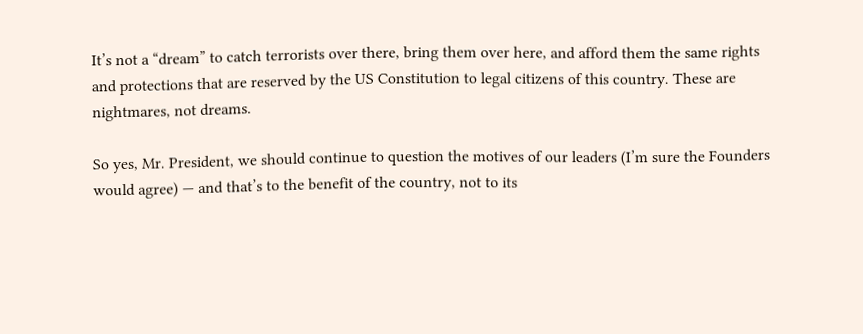It’s not a “dream” to catch terrorists over there, bring them over here, and afford them the same rights and protections that are reserved by the US Constitution to legal citizens of this country. These are nightmares, not dreams.

So yes, Mr. President, we should continue to question the motives of our leaders (I’m sure the Founders would agree) — and that’s to the benefit of the country, not to its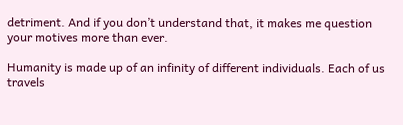detriment. And if you don’t understand that, it makes me question your motives more than ever.

Humanity is made up of an infinity of different individuals. Each of us travels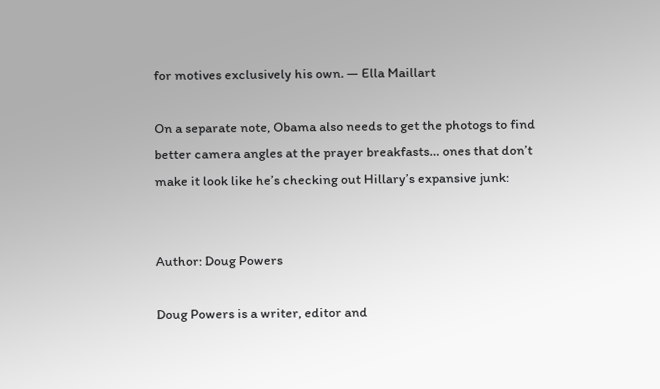for motives exclusively his own. — Ella Maillart

On a separate note, Obama also needs to get the photogs to find better camera angles at the prayer breakfasts… ones that don’t make it look like he’s checking out Hillary’s expansive junk:


Author: Doug Powers

Doug Powers is a writer, editor and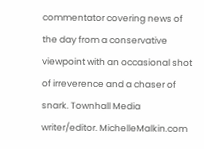commentator covering news of the day from a conservative viewpoint with an occasional shot of irreverence and a chaser of snark. Townhall Media writer/editor. MichelleMalkin.com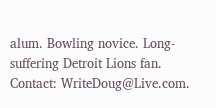alum. Bowling novice. Long-suffering Detroit Lions fan. Contact: WriteDoug@Live.com.